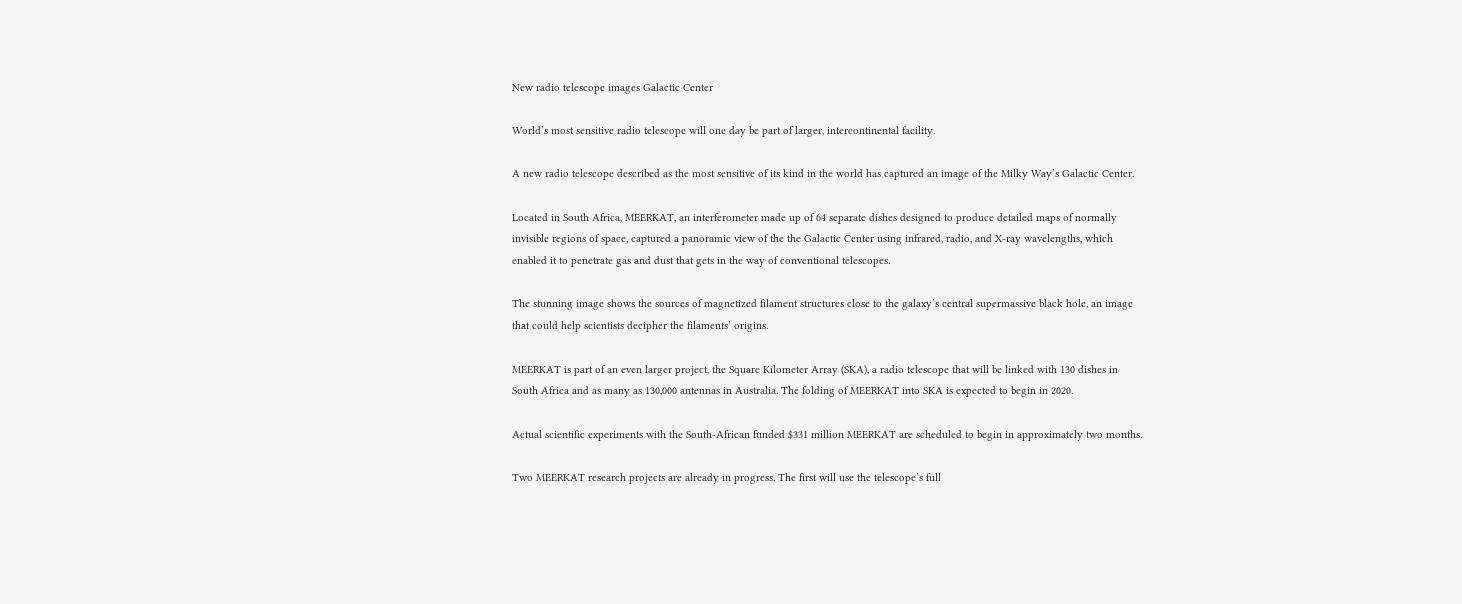New radio telescope images Galactic Center

World’s most sensitive radio telescope will one day be part of larger, intercontinental facility.

A new radio telescope described as the most sensitive of its kind in the world has captured an image of the Milky Way’s Galactic Center.

Located in South Africa, MEERKAT, an interferometer made up of 64 separate dishes designed to produce detailed maps of normally invisible regions of space, captured a panoramic view of the the Galactic Center using infrared, radio, and X-ray wavelengths, which enabled it to penetrate gas and dust that gets in the way of conventional telescopes.

The stunning image shows the sources of magnetized filament structures close to the galaxy’s central supermassive black hole, an image that could help scientists decipher the filaments’ origins.

MEERKAT is part of an even larger project, the Square Kilometer Array (SKA), a radio telescope that will be linked with 130 dishes in South Africa and as many as 130,000 antennas in Australia. The folding of MEERKAT into SKA is expected to begin in 2020.

Actual scientific experiments with the South-African funded $331 million MEERKAT are scheduled to begin in approximately two months.

Two MEERKAT research projects are already in progress. The first will use the telescope’s full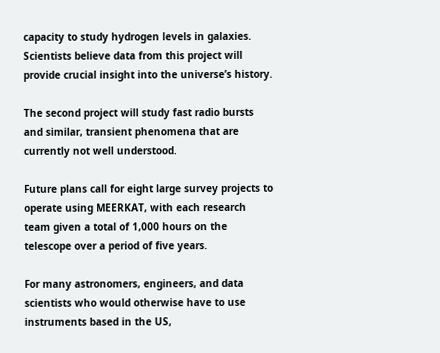capacity to study hydrogen levels in galaxies. Scientists believe data from this project will provide crucial insight into the universe’s history.

The second project will study fast radio bursts and similar, transient phenomena that are currently not well understood.

Future plans call for eight large survey projects to operate using MEERKAT, with each research team given a total of 1,000 hours on the telescope over a period of five years.

For many astronomers, engineers, and data scientists who would otherwise have to use instruments based in the US,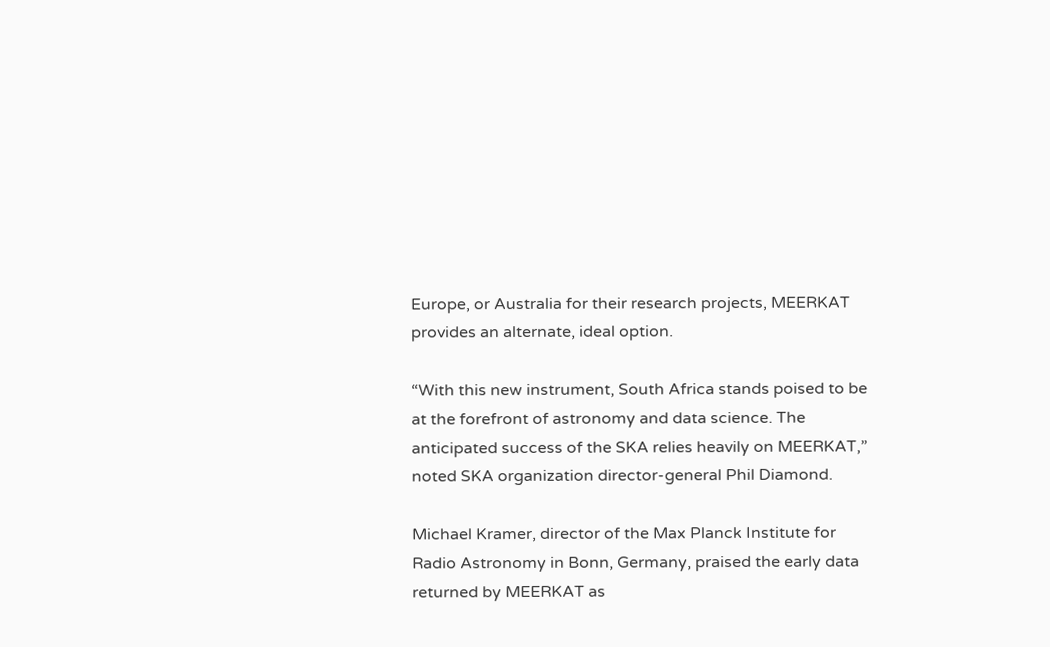Europe, or Australia for their research projects, MEERKAT provides an alternate, ideal option.

“With this new instrument, South Africa stands poised to be at the forefront of astronomy and data science. The anticipated success of the SKA relies heavily on MEERKAT,” noted SKA organization director-general Phil Diamond.

Michael Kramer, director of the Max Planck Institute for Radio Astronomy in Bonn, Germany, praised the early data returned by MEERKAT as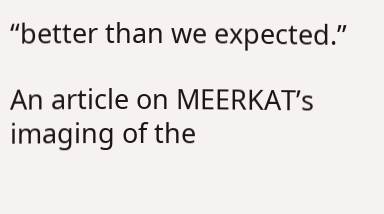“better than we expected.”

An article on MEERKAT’s imaging of the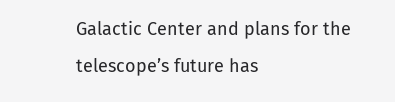Galactic Center and plans for the telescope’s future has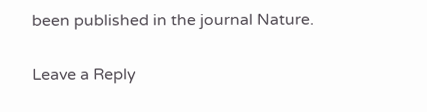been published in the journal Nature.

Leave a Reply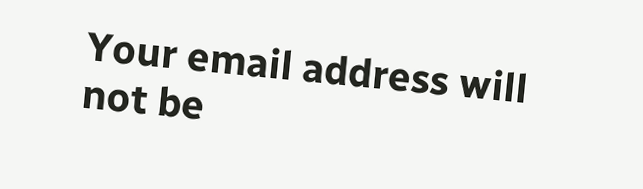Your email address will not be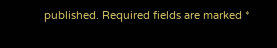published. Required fields are marked *